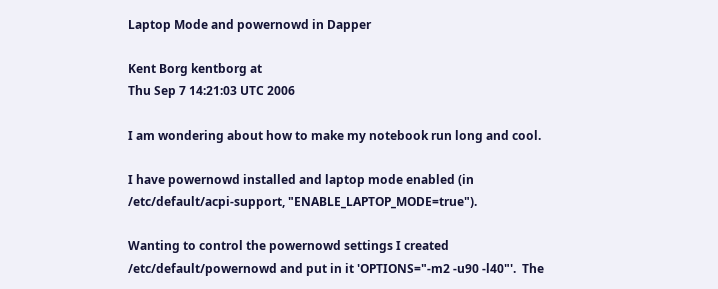Laptop Mode and powernowd in Dapper

Kent Borg kentborg at
Thu Sep 7 14:21:03 UTC 2006

I am wondering about how to make my notebook run long and cool.

I have powernowd installed and laptop mode enabled (in
/etc/default/acpi-support, "ENABLE_LAPTOP_MODE=true").

Wanting to control the powernowd settings I created
/etc/default/powernowd and put in it 'OPTIONS="-m2 -u90 -l40"'.  The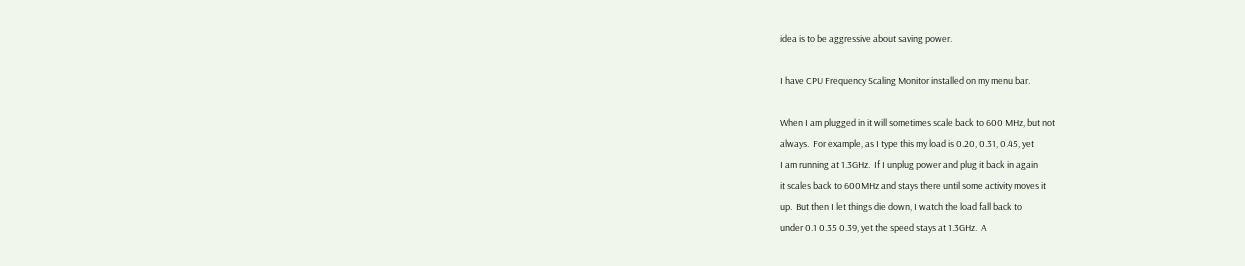idea is to be aggressive about saving power.

I have CPU Frequency Scaling Monitor installed on my menu bar.

When I am plugged in it will sometimes scale back to 600 MHz, but not
always.  For example, as I type this my load is 0.20, 0.31, 0.45, yet
I am running at 1.3GHz.  If I unplug power and plug it back in again
it scales back to 600MHz and stays there until some activity moves it
up.  But then I let things die down, I watch the load fall back to
under 0.1 0.35 0.39, yet the speed stays at 1.3GHz.  A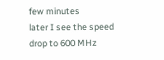few minutes
later I see the speed drop to 600 MHz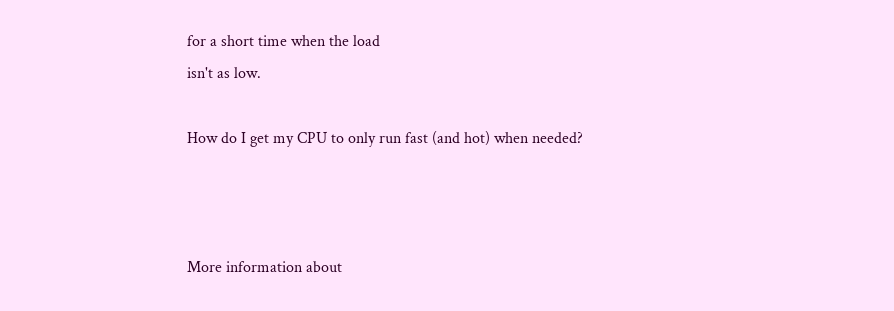for a short time when the load
isn't as low.

How do I get my CPU to only run fast (and hot) when needed?



More information about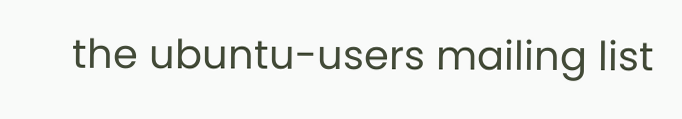the ubuntu-users mailing list